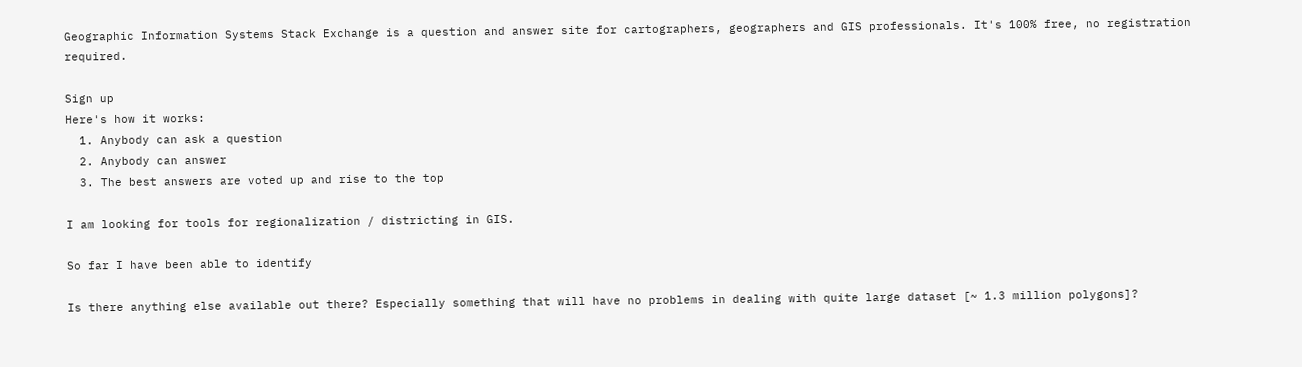Geographic Information Systems Stack Exchange is a question and answer site for cartographers, geographers and GIS professionals. It's 100% free, no registration required.

Sign up
Here's how it works:
  1. Anybody can ask a question
  2. Anybody can answer
  3. The best answers are voted up and rise to the top

I am looking for tools for regionalization / districting in GIS.

So far I have been able to identify

Is there anything else available out there? Especially something that will have no problems in dealing with quite large dataset [~ 1.3 million polygons]?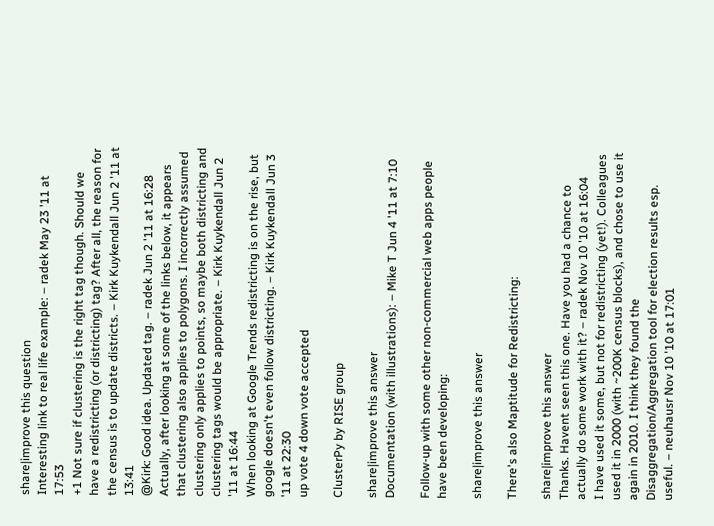share|improve this question
Interesting link to real life example: – radek May 23 '11 at 17:53
+1 Not sure if clustering is the right tag though. Should we have a redistricting (or districting) tag? After all, the reason for the census is to update districts. – Kirk Kuykendall Jun 2 '11 at 13:41
@Kirk: Good idea. Updated tag. – radek Jun 2 '11 at 16:28
Actually, after looking at some of the links below, it appears that clustering also applies to polygons. I incorrectly assumed clustering only applies to points, so maybe both districting and clustering tags would be appropriate. – Kirk Kuykendall Jun 2 '11 at 16:44
When looking at Google Trends redistricting is on the rise, but google doesn't even follow districting. – Kirk Kuykendall Jun 3 '11 at 22:30
up vote 4 down vote accepted

ClusterPy by RISE group

share|improve this answer
Documentation (with illustrations): – Mike T Jun 4 '11 at 7:10

Follow-up with some other non-commercial web apps people have been developing:

share|improve this answer

There's also Maptitude for Redistricting:

share|improve this answer
Thanks. Havent seen this one. Have you had a chance to actually do some work with it? – radek Nov 10 '10 at 16:04
I have used it some, but not for redistricting (yet!). Colleagues used it in 2000 (with ~200K census blocks), and chose to use it again in 2010. I think they found the Disaggregation/Aggregation tool for election results esp. useful. – neuhausr Nov 10 '10 at 17:01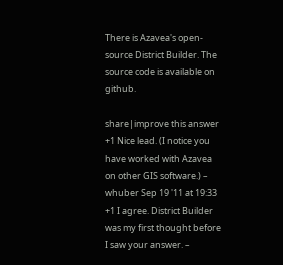There is Azavea's open-source District Builder. The source code is available on github.

share|improve this answer
+1 Nice lead. (I notice you have worked with Azavea on other GIS software.) – whuber Sep 19 '11 at 19:33
+1 I agree. District Builder was my first thought before I saw your answer. –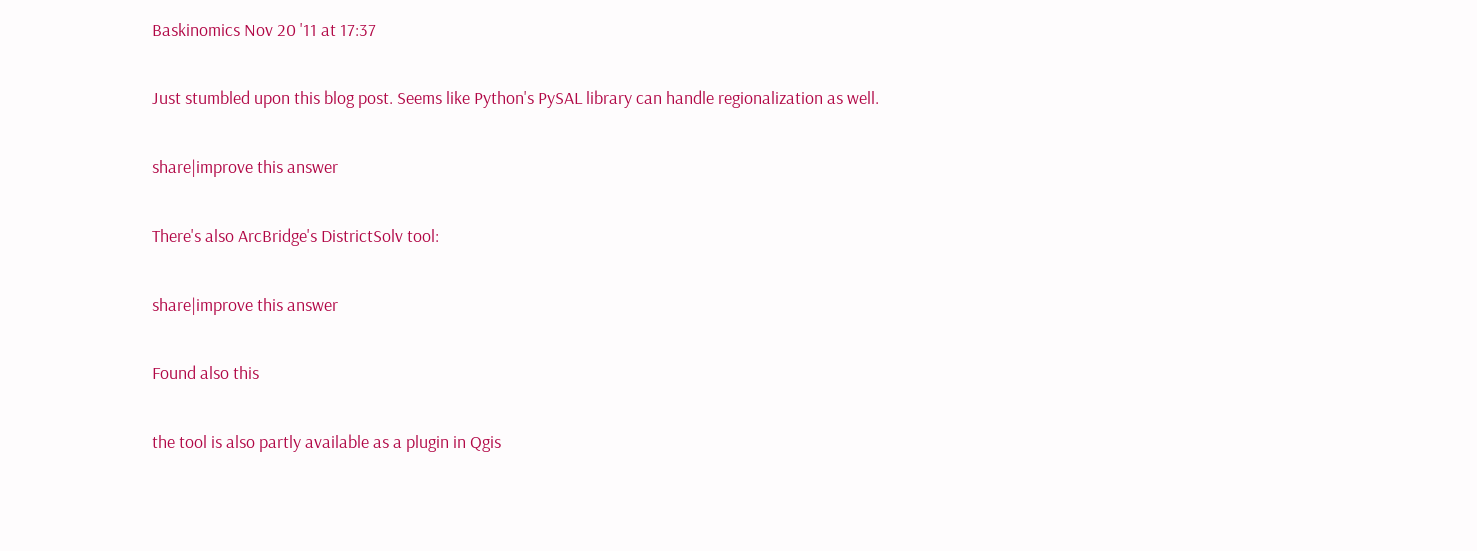Baskinomics Nov 20 '11 at 17:37

Just stumbled upon this blog post. Seems like Python's PySAL library can handle regionalization as well.

share|improve this answer

There's also ArcBridge's DistrictSolv tool:

share|improve this answer

Found also this

the tool is also partly available as a plugin in Qgis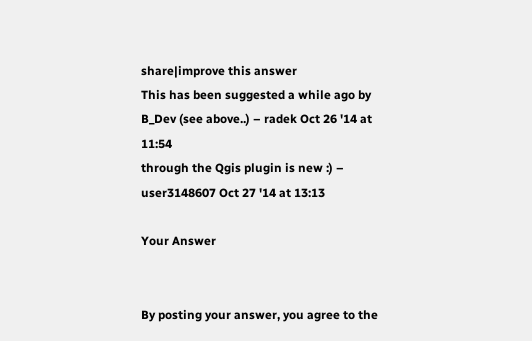share|improve this answer
This has been suggested a while ago by B_Dev (see above..) – radek Oct 26 '14 at 11:54
through the Qgis plugin is new :) – user3148607 Oct 27 '14 at 13:13

Your Answer


By posting your answer, you agree to the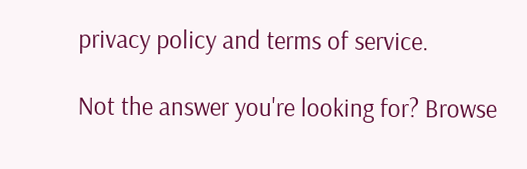privacy policy and terms of service.

Not the answer you're looking for? Browse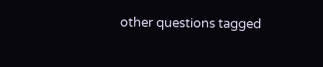other questions tagged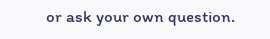or ask your own question.